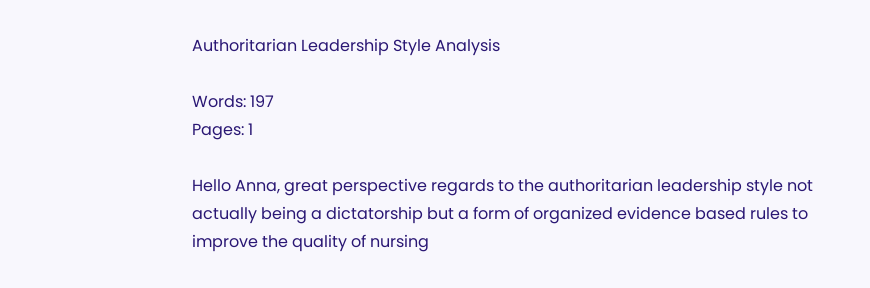Authoritarian Leadership Style Analysis

Words: 197
Pages: 1

Hello Anna, great perspective regards to the authoritarian leadership style not actually being a dictatorship but a form of organized evidence based rules to improve the quality of nursing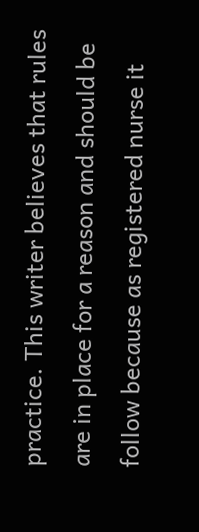practice. This writer believes that rules are in place for a reason and should be follow because as registered nurse it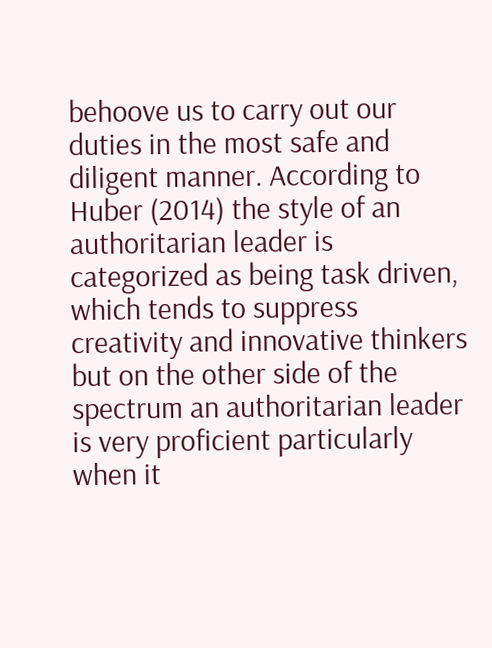behoove us to carry out our duties in the most safe and diligent manner. According to Huber (2014) the style of an authoritarian leader is categorized as being task driven, which tends to suppress creativity and innovative thinkers but on the other side of the spectrum an authoritarian leader is very proficient particularly when it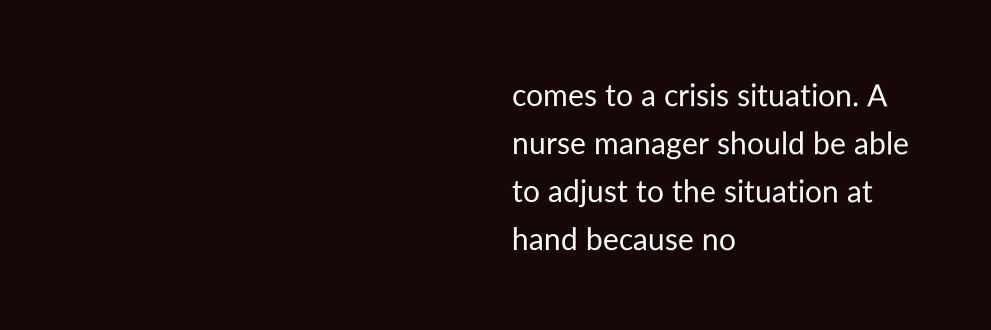comes to a crisis situation. A nurse manager should be able to adjust to the situation at hand because no